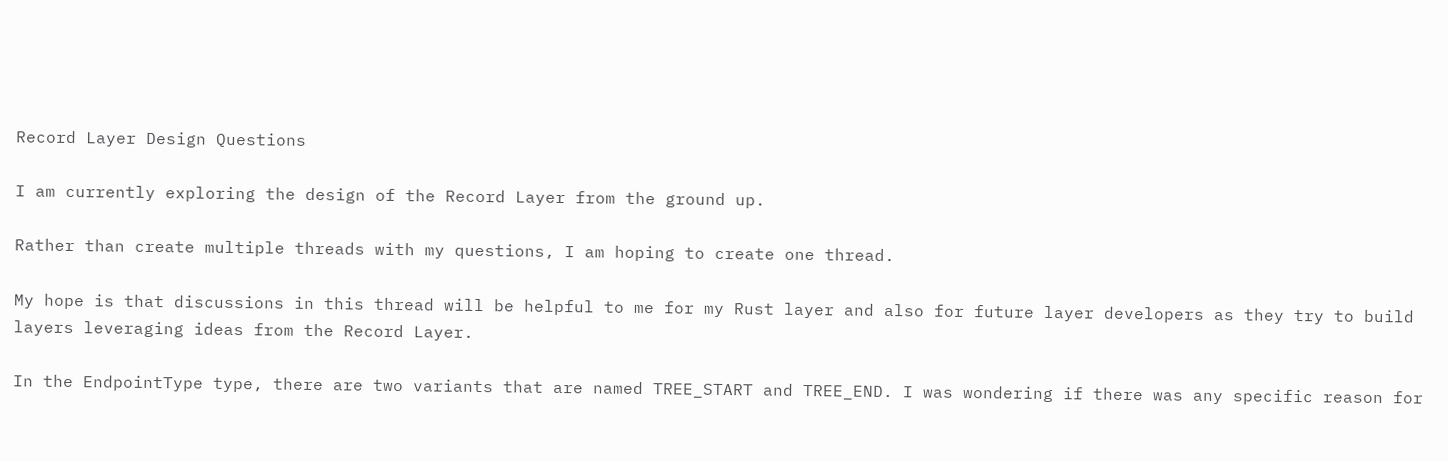Record Layer Design Questions

I am currently exploring the design of the Record Layer from the ground up.

Rather than create multiple threads with my questions, I am hoping to create one thread.

My hope is that discussions in this thread will be helpful to me for my Rust layer and also for future layer developers as they try to build layers leveraging ideas from the Record Layer.

In the EndpointType type, there are two variants that are named TREE_START and TREE_END. I was wondering if there was any specific reason for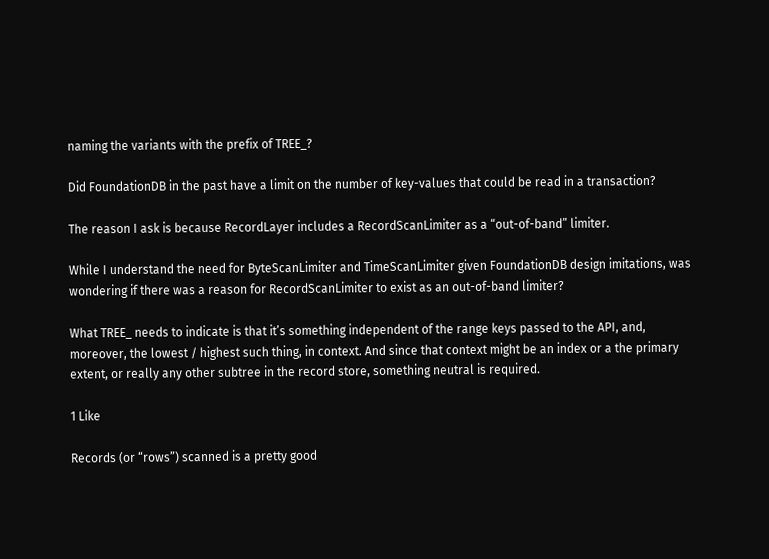naming the variants with the prefix of TREE_?

Did FoundationDB in the past have a limit on the number of key-values that could be read in a transaction?

The reason I ask is because RecordLayer includes a RecordScanLimiter as a “out-of-band” limiter.

While I understand the need for ByteScanLimiter and TimeScanLimiter given FoundationDB design imitations, was wondering if there was a reason for RecordScanLimiter to exist as an out-of-band limiter?

What TREE_ needs to indicate is that it’s something independent of the range keys passed to the API, and, moreover, the lowest / highest such thing, in context. And since that context might be an index or a the primary extent, or really any other subtree in the record store, something neutral is required.

1 Like

Records (or “rows”) scanned is a pretty good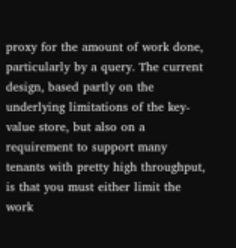proxy for the amount of work done, particularly by a query. The current design, based partly on the underlying limitations of the key-value store, but also on a requirement to support many tenants with pretty high throughput, is that you must either limit the work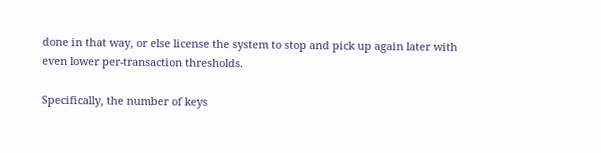done in that way, or else license the system to stop and pick up again later with even lower per-transaction thresholds.

Specifically, the number of keys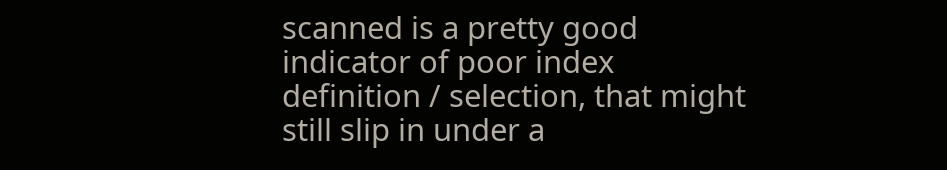scanned is a pretty good indicator of poor index definition / selection, that might still slip in under a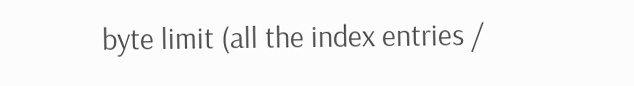byte limit (all the index entries /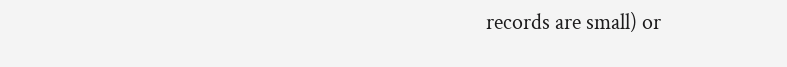records are small) or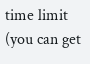time limit (you can get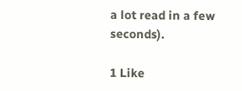a lot read in a few seconds).

1 Like